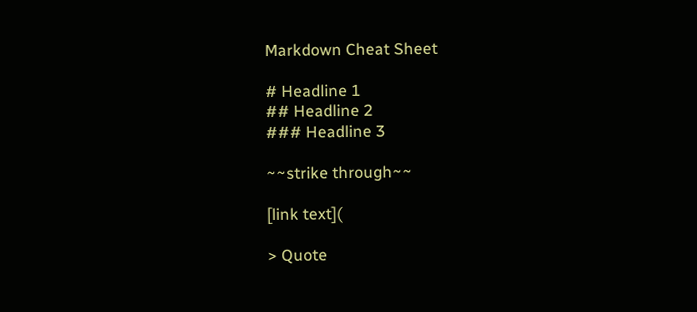Markdown Cheat Sheet

# Headline 1
## Headline 2
### Headline 3

~~strike through~~

[link text](

> Quote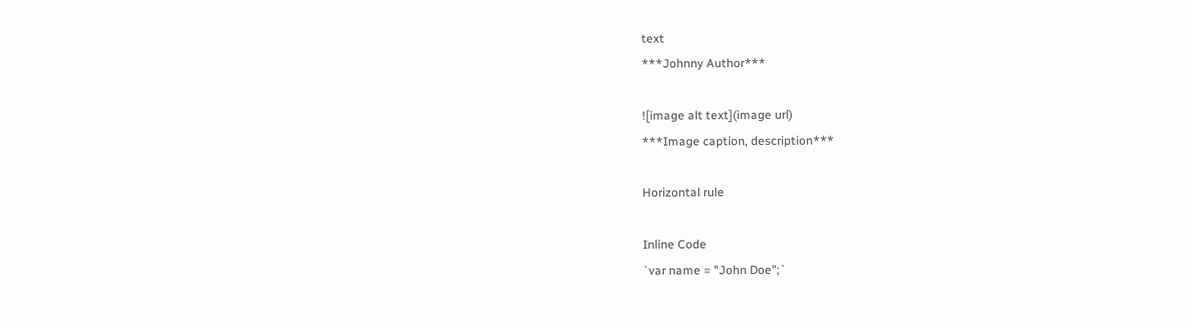text
***Johnny Author***

![image alt text](image url)
***Image caption, description***

Horizontal rule

Inline Code
`var name = "John Doe";`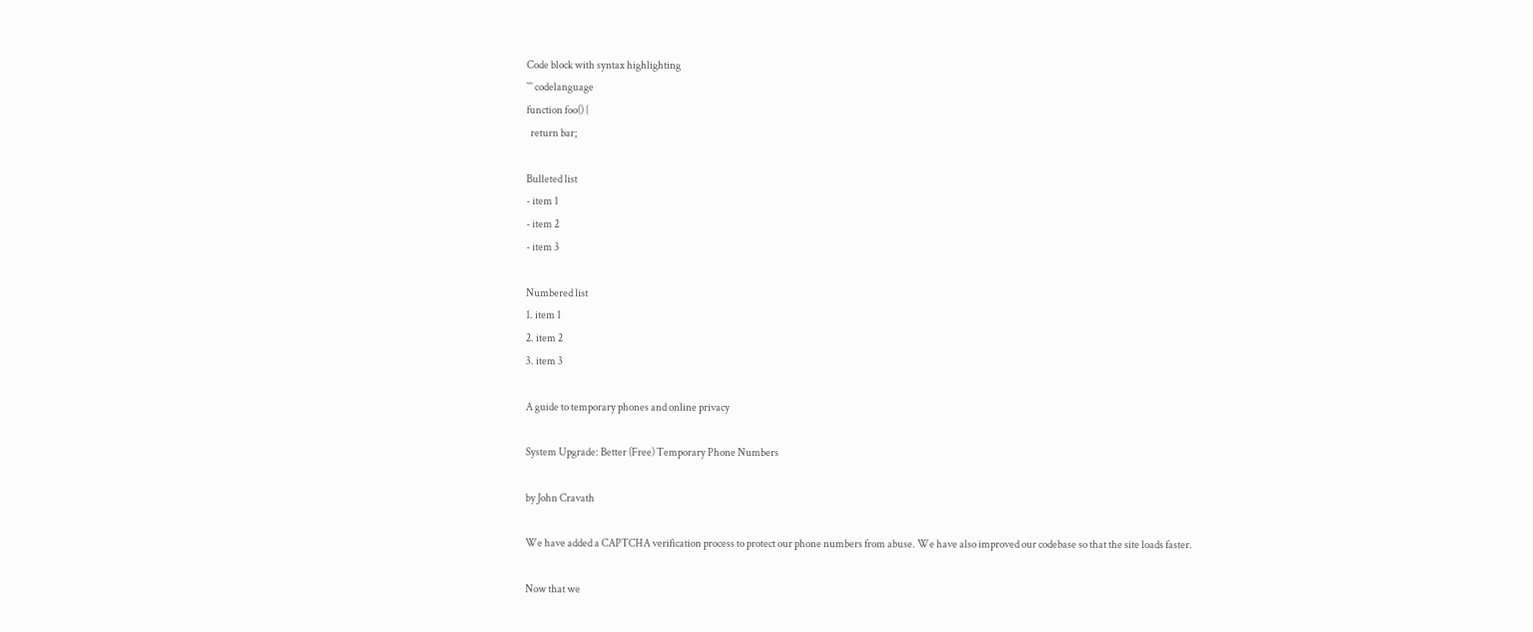Code block with syntax highlighting
``` codelanguage
function foo() {
  return bar;

Bulleted list
- item 1
- item 2
- item 3

Numbered list
1. item 1
2. item 2
3. item 3

A guide to temporary phones and online privacy

System Upgrade: Better (Free) Temporary Phone Numbers

by John Cravath

We have added a CAPTCHA verification process to protect our phone numbers from abuse. We have also improved our codebase so that the site loads faster.

Now that we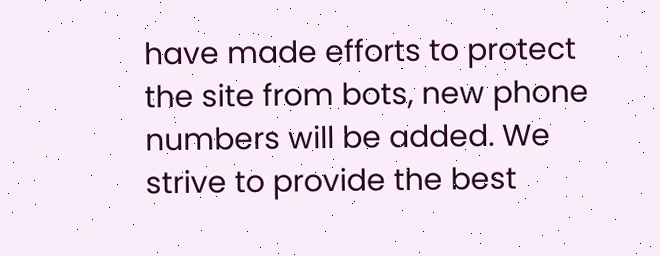have made efforts to protect the site from bots, new phone numbers will be added. We strive to provide the best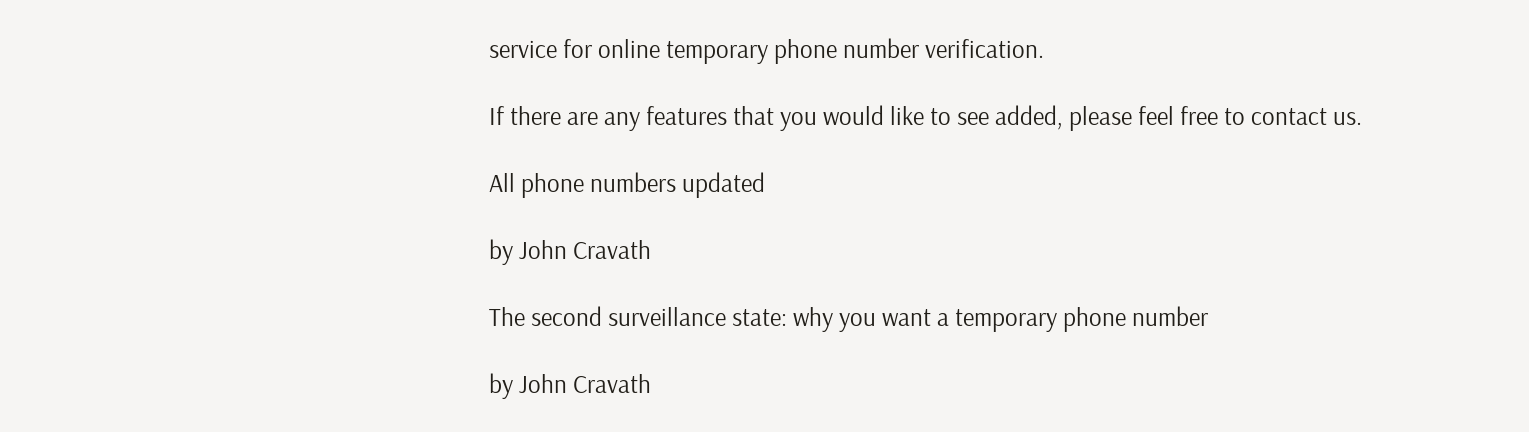service for online temporary phone number verification.

If there are any features that you would like to see added, please feel free to contact us.

All phone numbers updated

by John Cravath

The second surveillance state: why you want a temporary phone number

by John Cravath